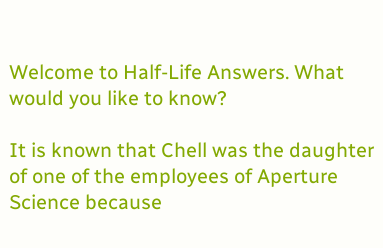Welcome to Half-Life Answers. What would you like to know?

It is known that Chell was the daughter of one of the employees of Aperture Science because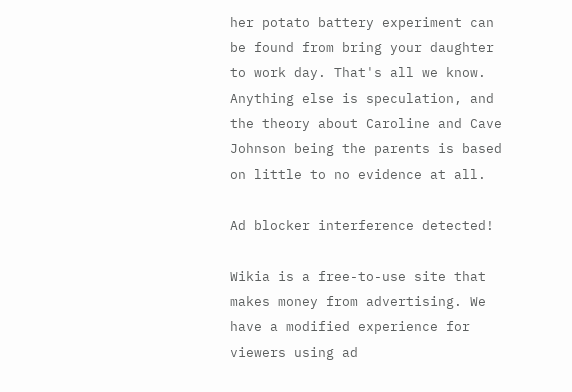her potato battery experiment can be found from bring your daughter to work day. That's all we know. Anything else is speculation, and the theory about Caroline and Cave Johnson being the parents is based on little to no evidence at all.

Ad blocker interference detected!

Wikia is a free-to-use site that makes money from advertising. We have a modified experience for viewers using ad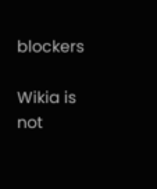blockers

Wikia is not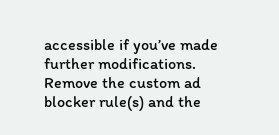accessible if you’ve made further modifications. Remove the custom ad blocker rule(s) and the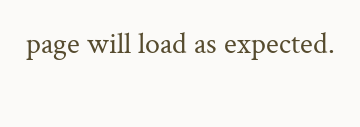page will load as expected.